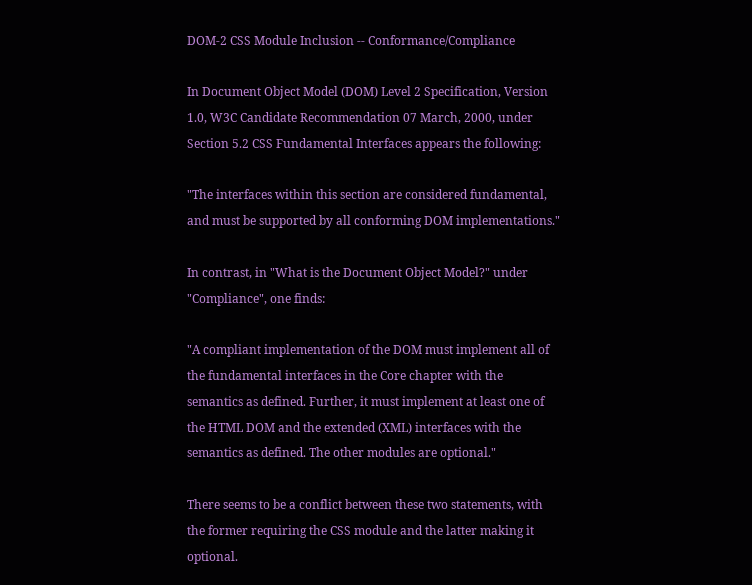DOM-2 CSS Module Inclusion -- Conformance/Compliance

In Document Object Model (DOM) Level 2 Specification, Version 1.0, W3C Candidate Recommendation 07 March, 2000, under Section 5.2 CSS Fundamental Interfaces appears the following:

"The interfaces within this section are considered fundamental, and must be supported by all conforming DOM implementations."

In contrast, in "What is the Document Object Model?" under "Compliance", one finds:

"A compliant implementation of the DOM must implement all of the fundamental interfaces in the Core chapter with the semantics as defined. Further, it must implement at least one of the HTML DOM and the extended (XML) interfaces with the semantics as defined. The other modules are optional."

There seems to be a conflict between these two statements, with the former requiring the CSS module and the latter making it optional.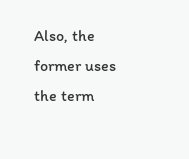Also, the former uses the term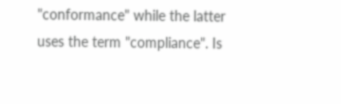"conformance" while the latter uses the term "compliance". Is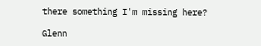there something I'm missing here?

Glenn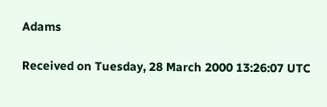Adams

Received on Tuesday, 28 March 2000 13:26:07 UTC